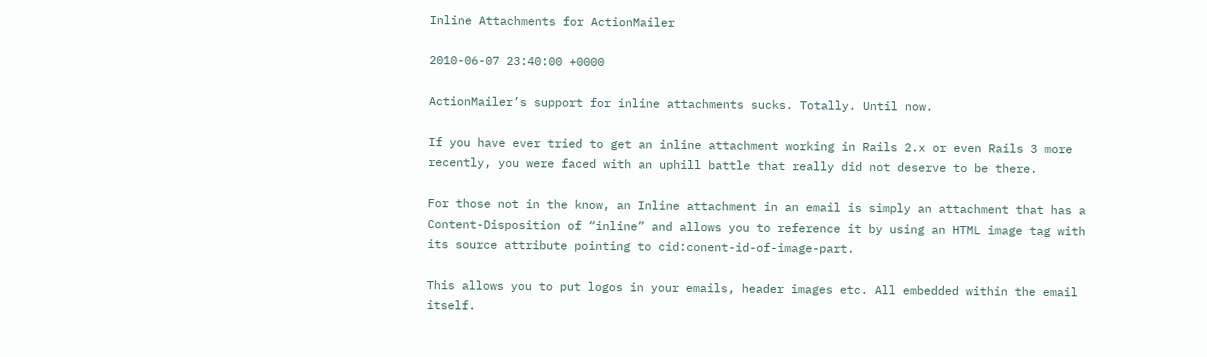Inline Attachments for ActionMailer

2010-06-07 23:40:00 +0000

ActionMailer’s support for inline attachments sucks. Totally. Until now.

If you have ever tried to get an inline attachment working in Rails 2.x or even Rails 3 more recently, you were faced with an uphill battle that really did not deserve to be there.

For those not in the know, an Inline attachment in an email is simply an attachment that has a Content-Disposition of “inline” and allows you to reference it by using an HTML image tag with its source attribute pointing to cid:conent-id-of-image-part.

This allows you to put logos in your emails, header images etc. All embedded within the email itself.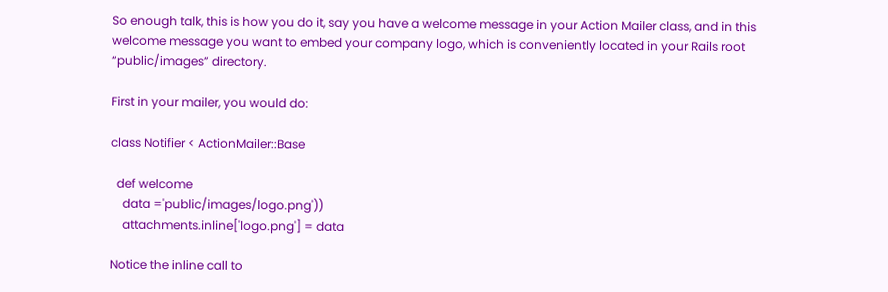So enough talk, this is how you do it, say you have a welcome message in your Action Mailer class, and in this welcome message you want to embed your company logo, which is conveniently located in your Rails root “public/images” directory.

First in your mailer, you would do:

class Notifier < ActionMailer::Base

  def welcome
    data ='public/images/logo.png'))
    attachments.inline['logo.png'] = data

Notice the inline call to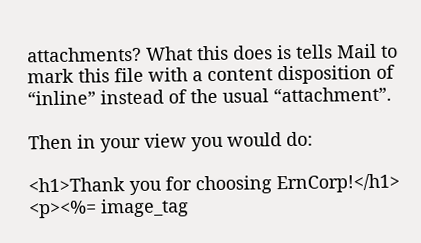attachments? What this does is tells Mail to mark this file with a content disposition of “inline” instead of the usual “attachment”.

Then in your view you would do:

<h1>Thank you for choosing ErnCorp!</h1>
<p><%= image_tag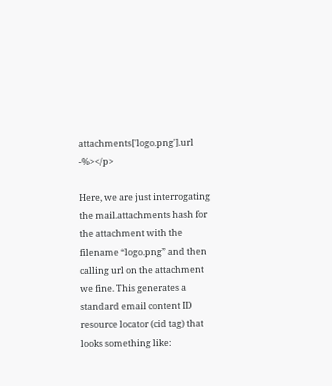attachments['logo.png'].url -%></p>

Here, we are just interrogating the mail.attachments hash for the attachment with the filename “logo.png” and then calling url on the attachment we fine. This generates a standard email content ID resource locator (cid tag) that looks something like: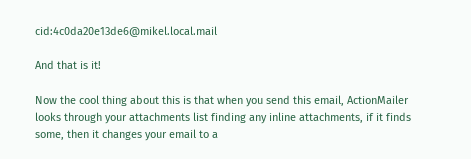cid:4c0da20e13de6@mikel.local.mail

And that is it!

Now the cool thing about this is that when you send this email, ActionMailer looks through your attachments list finding any inline attachments, if it finds some, then it changes your email to a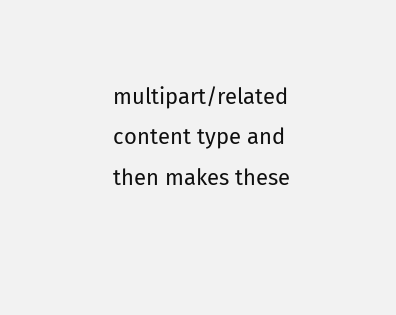multipart/related content type and then makes these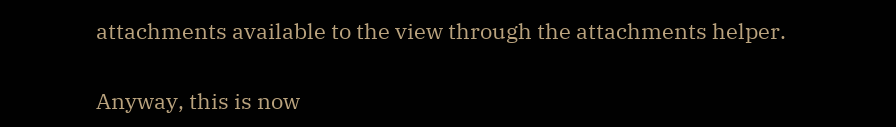attachments available to the view through the attachments helper.

Anyway, this is now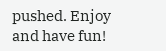pushed. Enjoy and have fun!